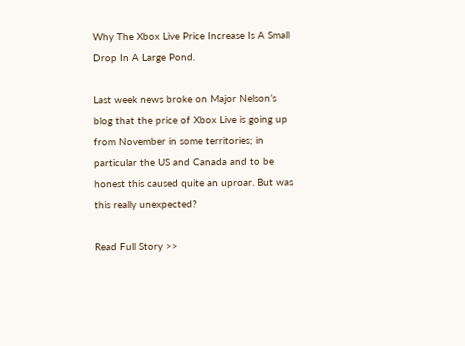Why The Xbox Live Price Increase Is A Small Drop In A Large Pond.

Last week news broke on Major Nelson’s blog that the price of Xbox Live is going up from November in some territories; in particular the US and Canada and to be honest this caused quite an uproar. But was this really unexpected?

Read Full Story >>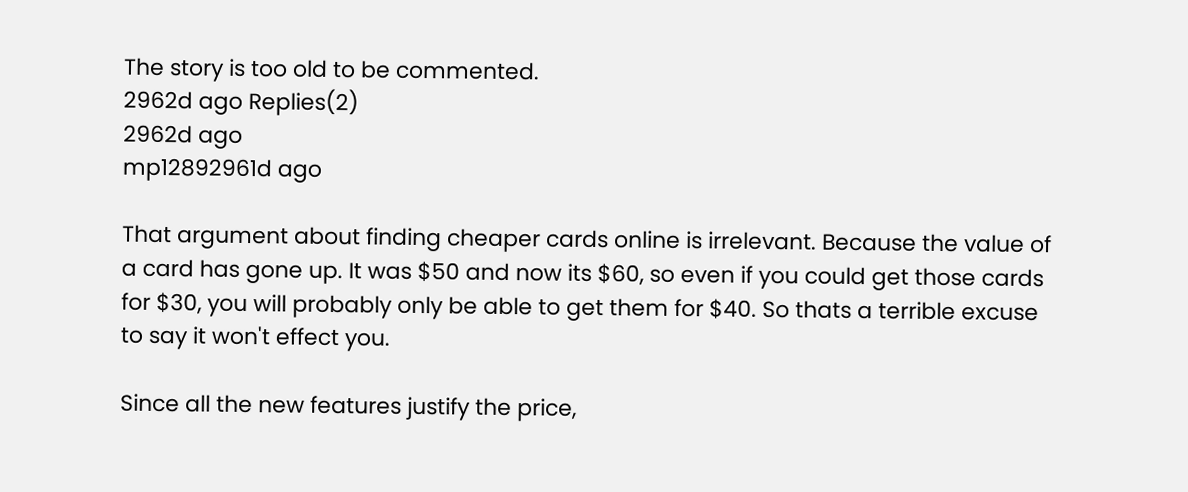The story is too old to be commented.
2962d ago Replies(2)
2962d ago
mp12892961d ago

That argument about finding cheaper cards online is irrelevant. Because the value of a card has gone up. It was $50 and now its $60, so even if you could get those cards for $30, you will probably only be able to get them for $40. So thats a terrible excuse to say it won't effect you.

Since all the new features justify the price,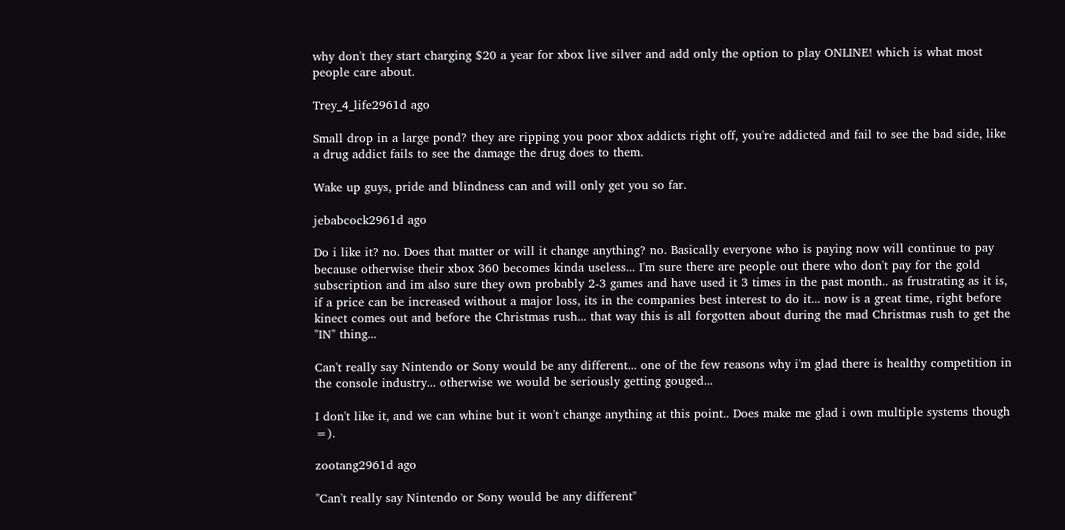why don't they start charging $20 a year for xbox live silver and add only the option to play ONLINE! which is what most people care about.

Trey_4_life2961d ago

Small drop in a large pond? they are ripping you poor xbox addicts right off, you're addicted and fail to see the bad side, like a drug addict fails to see the damage the drug does to them.

Wake up guys, pride and blindness can and will only get you so far.

jebabcock2961d ago

Do i like it? no. Does that matter or will it change anything? no. Basically everyone who is paying now will continue to pay because otherwise their xbox 360 becomes kinda useless... I'm sure there are people out there who don't pay for the gold subscription and im also sure they own probably 2-3 games and have used it 3 times in the past month.. as frustrating as it is, if a price can be increased without a major loss, its in the companies best interest to do it... now is a great time, right before kinect comes out and before the Christmas rush... that way this is all forgotten about during the mad Christmas rush to get the "IN" thing...

Can't really say Nintendo or Sony would be any different... one of the few reasons why i'm glad there is healthy competition in the console industry... otherwise we would be seriously getting gouged...

I don't like it, and we can whine but it won't change anything at this point.. Does make me glad i own multiple systems though =).

zootang2961d ago

"Can't really say Nintendo or Sony would be any different"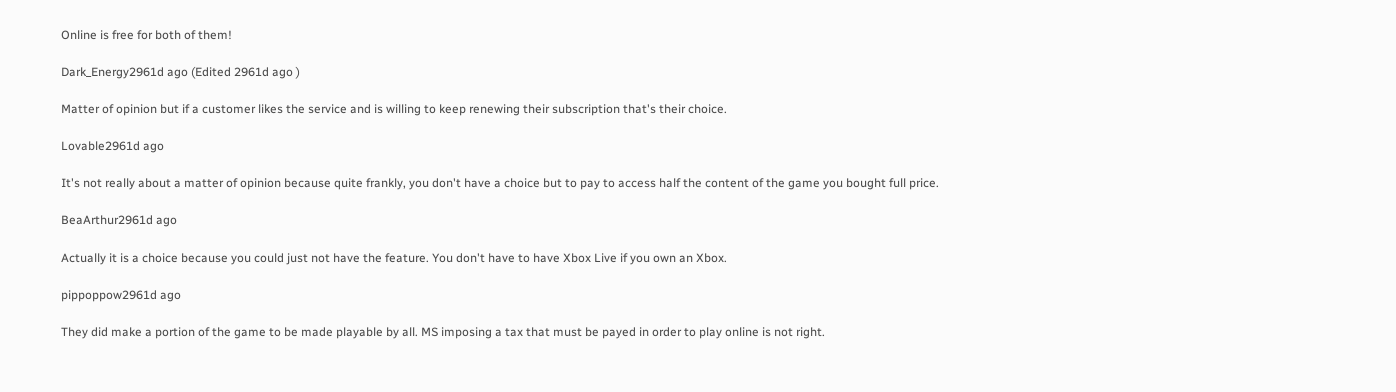Online is free for both of them!

Dark_Energy2961d ago (Edited 2961d ago )

Matter of opinion but if a customer likes the service and is willing to keep renewing their subscription that's their choice.

Lovable2961d ago

It's not really about a matter of opinion because quite frankly, you don't have a choice but to pay to access half the content of the game you bought full price.

BeaArthur2961d ago

Actually it is a choice because you could just not have the feature. You don't have to have Xbox Live if you own an Xbox.

pippoppow2961d ago

They did make a portion of the game to be made playable by all. MS imposing a tax that must be payed in order to play online is not right.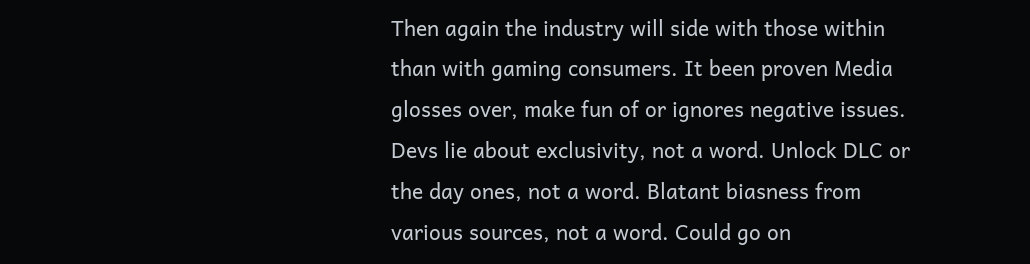Then again the industry will side with those within than with gaming consumers. It been proven Media glosses over, make fun of or ignores negative issues. Devs lie about exclusivity, not a word. Unlock DLC or the day ones, not a word. Blatant biasness from various sources, not a word. Could go on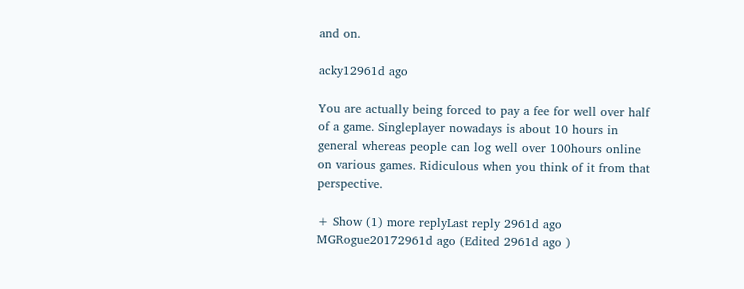and on.

acky12961d ago

You are actually being forced to pay a fee for well over half of a game. Singleplayer nowadays is about 10 hours in general whereas people can log well over 100hours online on various games. Ridiculous when you think of it from that perspective.

+ Show (1) more replyLast reply 2961d ago
MGRogue20172961d ago (Edited 2961d ago )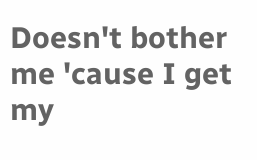Doesn't bother me 'cause I get my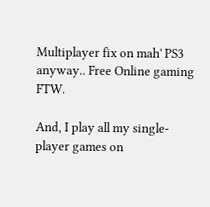Multiplayer fix on mah' PS3 anyway.. Free Online gaming FTW.

And, I play all my single-player games on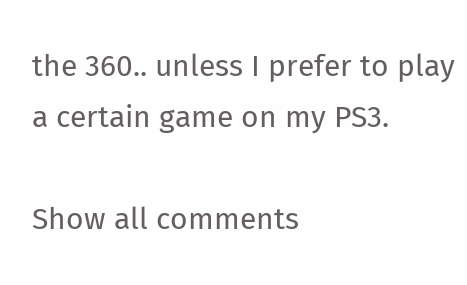the 360.. unless I prefer to play a certain game on my PS3.

Show all comments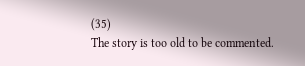(35)
The story is too old to be commented.